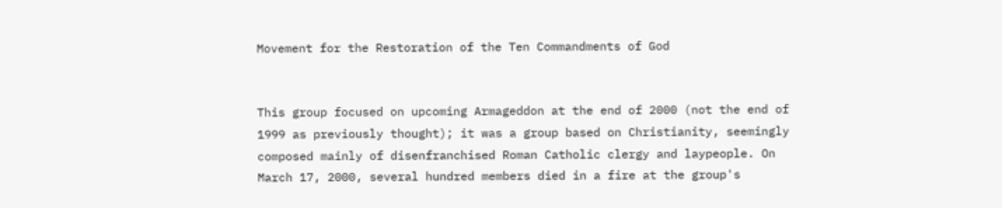Movement for the Restoration of the Ten Commandments of God


This group focused on upcoming Armageddon at the end of 2000 (not the end of 1999 as previously thought); it was a group based on Christianity, seemingly composed mainly of disenfranchised Roman Catholic clergy and laypeople. On March 17, 2000, several hundred members died in a fire at the group's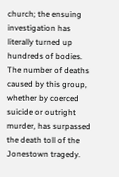church; the ensuing investigation has literally turned up hundreds of bodies. The number of deaths caused by this group, whether by coerced suicide or outright murder, has surpassed the death toll of the Jonestown tragedy.